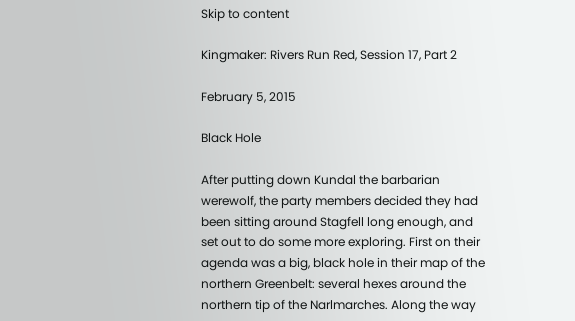Skip to content

Kingmaker: Rivers Run Red, Session 17, Part 2

February 5, 2015

Black Hole

After putting down Kundal the barbarian werewolf, the party members decided they had been sitting around Stagfell long enough, and set out to do some more exploring. First on their agenda was a big, black hole in their map of the northern Greenbelt: several hexes around the northern tip of the Narlmarches. Along the way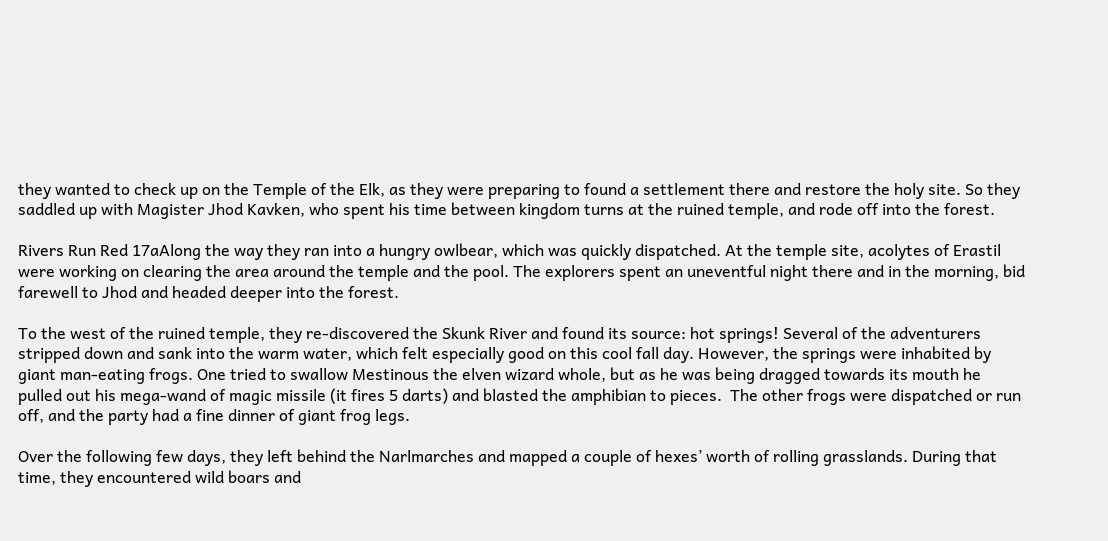they wanted to check up on the Temple of the Elk, as they were preparing to found a settlement there and restore the holy site. So they saddled up with Magister Jhod Kavken, who spent his time between kingdom turns at the ruined temple, and rode off into the forest.

Rivers Run Red 17aAlong the way they ran into a hungry owlbear, which was quickly dispatched. At the temple site, acolytes of Erastil were working on clearing the area around the temple and the pool. The explorers spent an uneventful night there and in the morning, bid farewell to Jhod and headed deeper into the forest.

To the west of the ruined temple, they re-discovered the Skunk River and found its source: hot springs! Several of the adventurers stripped down and sank into the warm water, which felt especially good on this cool fall day. However, the springs were inhabited by giant man-eating frogs. One tried to swallow Mestinous the elven wizard whole, but as he was being dragged towards its mouth he pulled out his mega-wand of magic missile (it fires 5 darts) and blasted the amphibian to pieces.  The other frogs were dispatched or run off, and the party had a fine dinner of giant frog legs.

Over the following few days, they left behind the Narlmarches and mapped a couple of hexes’ worth of rolling grasslands. During that time, they encountered wild boars and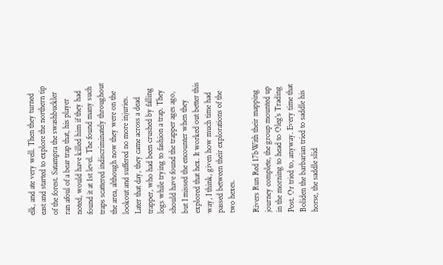elk, and ate very well. Then they turned east and started to explore the northern tip of the forest. Satampra the swashbuckler ran afoul of a bear trap that, his player noted, would have killed him if they had found it at 1st level. The found many such traps scattered indiscriminately throughout the area, although now they were on the lookout and suffered no more injuries. Later that day, they came across a dead trapper, who had been crushed by falling logs while trying to fashion a trap. They should have found the trapper ages ago, but I missed the encounter when they explored that hex. It worked out better this way, I think, given how much time had passed between their explorations of the two hexes.

Rivers Run Red 17bWith their mapping journey complete, the group mounted up in the morning to head to Oleg’s Trading Post. Or tried to, anyway. Every time that Boliden the barbarian tried to saddle his horse, the saddle slid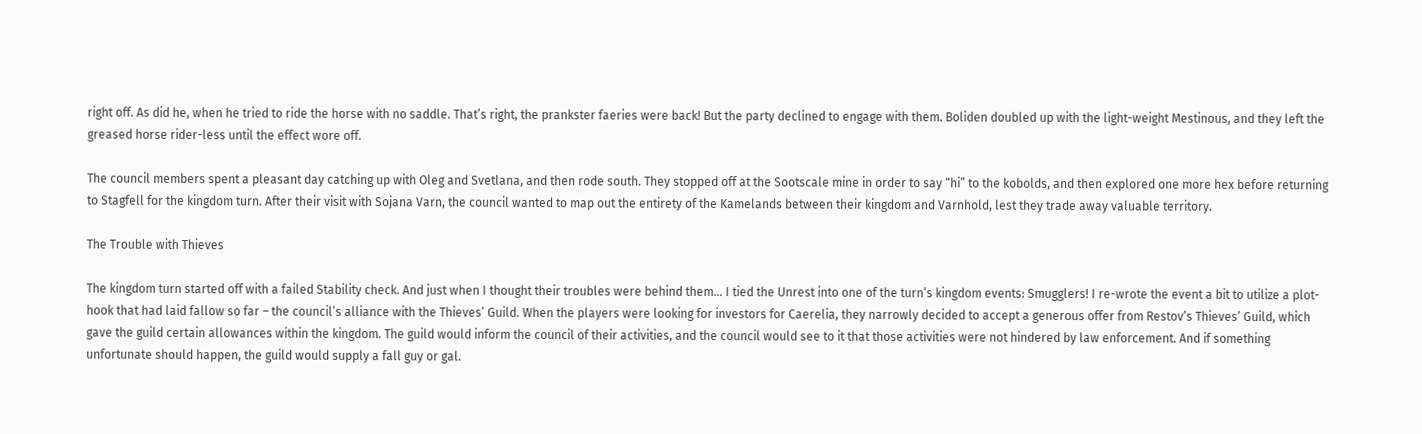right off. As did he, when he tried to ride the horse with no saddle. That’s right, the prankster faeries were back! But the party declined to engage with them. Boliden doubled up with the light-weight Mestinous, and they left the greased horse rider-less until the effect wore off.

The council members spent a pleasant day catching up with Oleg and Svetlana, and then rode south. They stopped off at the Sootscale mine in order to say “hi” to the kobolds, and then explored one more hex before returning to Stagfell for the kingdom turn. After their visit with Sojana Varn, the council wanted to map out the entirety of the Kamelands between their kingdom and Varnhold, lest they trade away valuable territory.

The Trouble with Thieves

The kingdom turn started off with a failed Stability check. And just when I thought their troubles were behind them… I tied the Unrest into one of the turn’s kingdom events: Smugglers! I re-wrote the event a bit to utilize a plot-hook that had laid fallow so far – the council’s alliance with the Thieves’ Guild. When the players were looking for investors for Caerelia, they narrowly decided to accept a generous offer from Restov’s Thieves’ Guild, which gave the guild certain allowances within the kingdom. The guild would inform the council of their activities, and the council would see to it that those activities were not hindered by law enforcement. And if something unfortunate should happen, the guild would supply a fall guy or gal.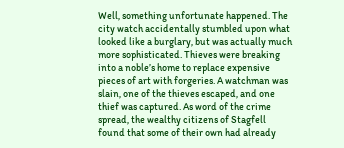Well, something unfortunate happened. The city watch accidentally stumbled upon what looked like a burglary, but was actually much more sophisticated. Thieves were breaking into a noble’s home to replace expensive pieces of art with forgeries. A watchman was slain, one of the thieves escaped, and one thief was captured. As word of the crime spread, the wealthy citizens of Stagfell found that some of their own had already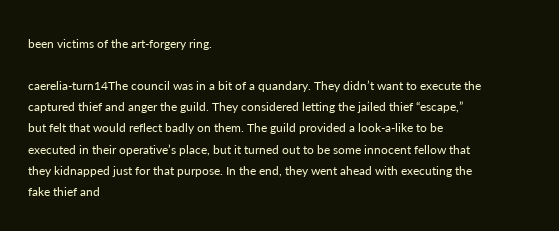been victims of the art-forgery ring.

caerelia-turn14The council was in a bit of a quandary. They didn’t want to execute the captured thief and anger the guild. They considered letting the jailed thief “escape,” but felt that would reflect badly on them. The guild provided a look-a-like to be executed in their operative’s place, but it turned out to be some innocent fellow that they kidnapped just for that purpose. In the end, they went ahead with executing the fake thief and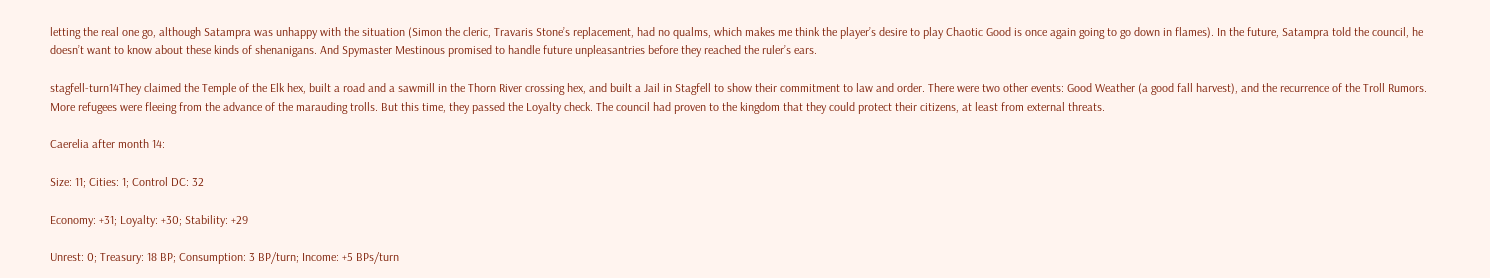letting the real one go, although Satampra was unhappy with the situation (Simon the cleric, Travaris Stone’s replacement, had no qualms, which makes me think the player’s desire to play Chaotic Good is once again going to go down in flames). In the future, Satampra told the council, he doesn’t want to know about these kinds of shenanigans. And Spymaster Mestinous promised to handle future unpleasantries before they reached the ruler’s ears.

stagfell-turn14They claimed the Temple of the Elk hex, built a road and a sawmill in the Thorn River crossing hex, and built a Jail in Stagfell to show their commitment to law and order. There were two other events: Good Weather (a good fall harvest), and the recurrence of the Troll Rumors. More refugees were fleeing from the advance of the marauding trolls. But this time, they passed the Loyalty check. The council had proven to the kingdom that they could protect their citizens, at least from external threats.

Caerelia after month 14:

Size: 11; Cities: 1; Control DC: 32

Economy: +31; Loyalty: +30; Stability: +29

Unrest: 0; Treasury: 18 BP; Consumption: 3 BP/turn; Income: +5 BPs/turn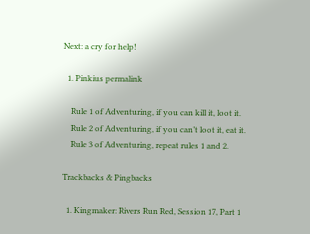Next: a cry for help!

  1. Pinkius permalink

    Rule 1 of Adventuring, if you can kill it, loot it.
    Rule 2 of Adventuring, if you can’t loot it, eat it.
    Rule 3 of Adventuring, repeat rules 1 and 2.

Trackbacks & Pingbacks

  1. Kingmaker: Rivers Run Red, Session 17, Part 1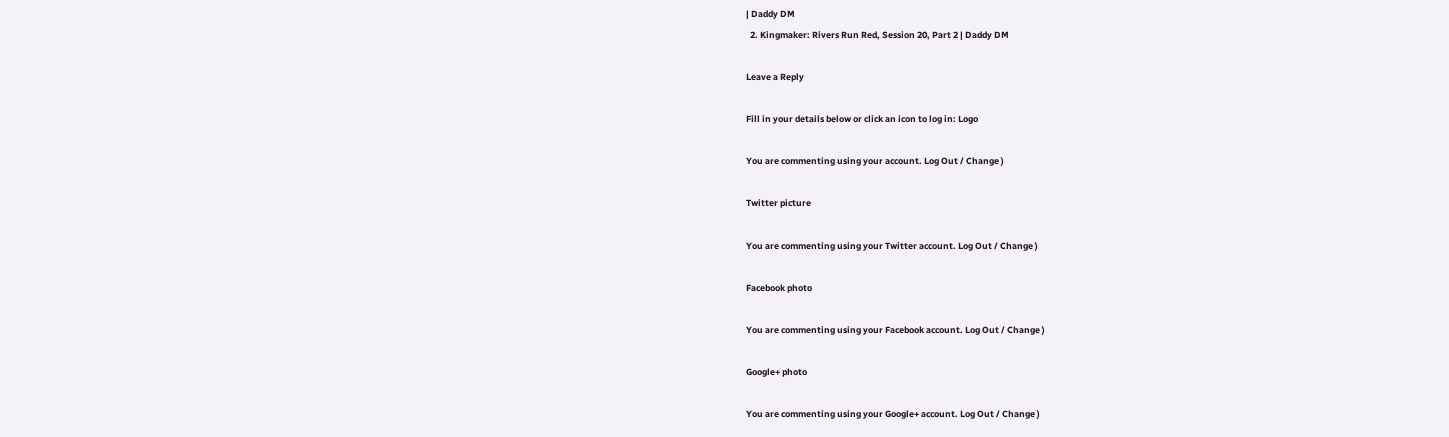| Daddy DM
  2. Kingmaker: Rivers Run Red, Session 20, Part 2 | Daddy DM

Leave a Reply

Fill in your details below or click an icon to log in: Logo

You are commenting using your account. Log Out / Change )

Twitter picture

You are commenting using your Twitter account. Log Out / Change )

Facebook photo

You are commenting using your Facebook account. Log Out / Change )

Google+ photo

You are commenting using your Google+ account. Log Out / Change )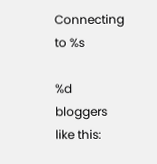Connecting to %s

%d bloggers like this: